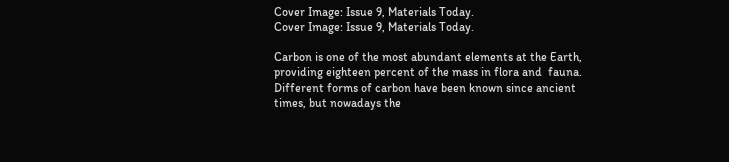Cover Image: Issue 9, Materials Today.
Cover Image: Issue 9, Materials Today.

Carbon is one of the most abundant elements at the Earth, providing eighteen percent of the mass in flora and  fauna. Different forms of carbon have been known since ancient times, but nowadays the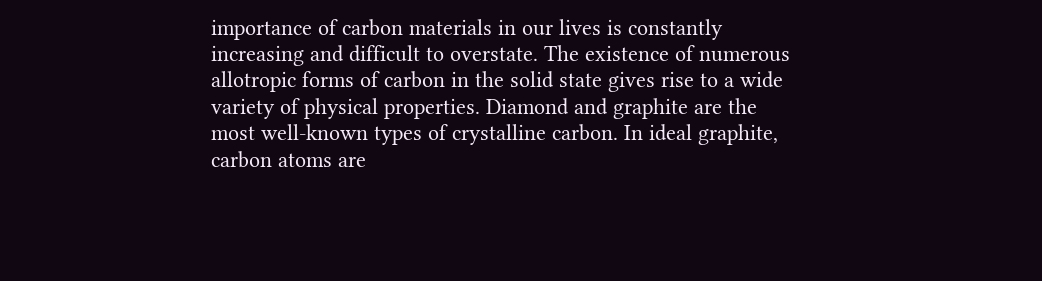importance of carbon materials in our lives is constantly increasing and difficult to overstate. The existence of numerous allotropic forms of carbon in the solid state gives rise to a wide variety of physical properties. Diamond and graphite are the most well-known types of crystalline carbon. In ideal graphite, carbon atoms are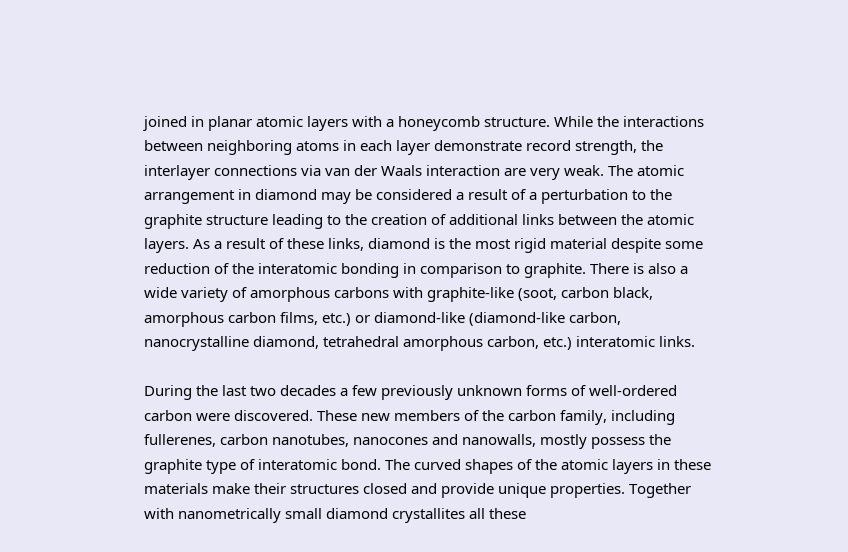joined in planar atomic layers with a honeycomb structure. While the interactions between neighboring atoms in each layer demonstrate record strength, the interlayer connections via van der Waals interaction are very weak. The atomic arrangement in diamond may be considered a result of a perturbation to the graphite structure leading to the creation of additional links between the atomic layers. As a result of these links, diamond is the most rigid material despite some reduction of the interatomic bonding in comparison to graphite. There is also a wide variety of amorphous carbons with graphite-like (soot, carbon black, amorphous carbon films, etc.) or diamond-like (diamond-like carbon, nanocrystalline diamond, tetrahedral amorphous carbon, etc.) interatomic links.

During the last two decades a few previously unknown forms of well-ordered carbon were discovered. These new members of the carbon family, including fullerenes, carbon nanotubes, nanocones and nanowalls, mostly possess the graphite type of interatomic bond. The curved shapes of the atomic layers in these materials make their structures closed and provide unique properties. Together with nanometrically small diamond crystallites all these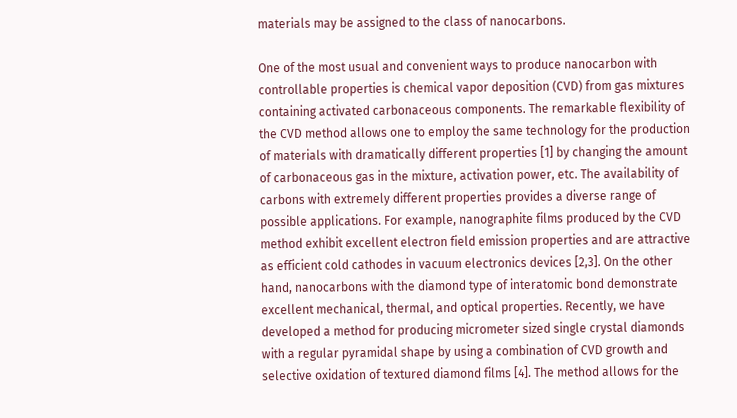materials may be assigned to the class of nanocarbons.

One of the most usual and convenient ways to produce nanocarbon with controllable properties is chemical vapor deposition (CVD) from gas mixtures containing activated carbonaceous components. The remarkable flexibility of the CVD method allows one to employ the same technology for the production of materials with dramatically different properties [1] by changing the amount of carbonaceous gas in the mixture, activation power, etc. The availability of carbons with extremely different properties provides a diverse range of possible applications. For example, nanographite films produced by the CVD method exhibit excellent electron field emission properties and are attractive as efficient cold cathodes in vacuum electronics devices [2,3]. On the other hand, nanocarbons with the diamond type of interatomic bond demonstrate excellent mechanical, thermal, and optical properties. Recently, we have developed a method for producing micrometer sized single crystal diamonds with a regular pyramidal shape by using a combination of CVD growth and selective oxidation of textured diamond films [4]. The method allows for the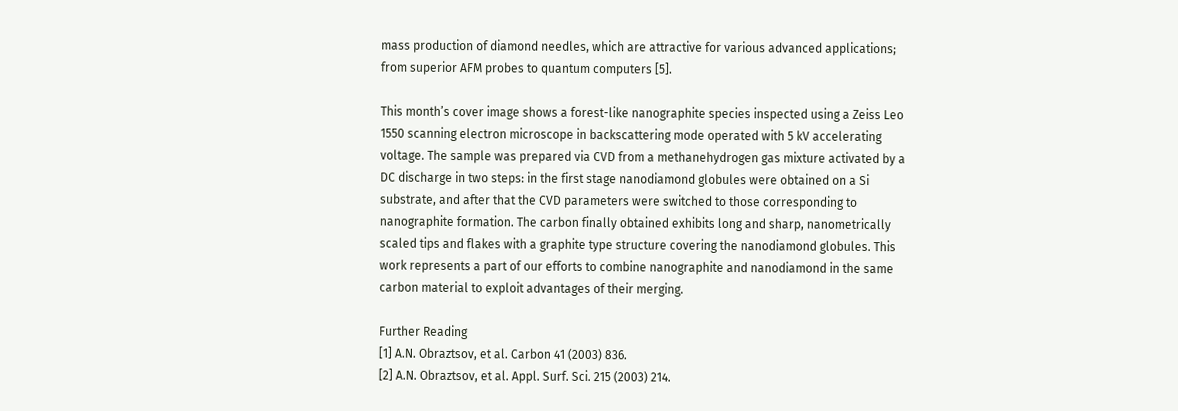mass production of diamond needles, which are attractive for various advanced applications; from superior AFM probes to quantum computers [5].

This month’s cover image shows a forest-like nanographite species inspected using a Zeiss Leo 1550 scanning electron microscope in backscattering mode operated with 5 kV accelerating voltage. The sample was prepared via CVD from a methanehydrogen gas mixture activated by a DC discharge in two steps: in the first stage nanodiamond globules were obtained on a Si substrate, and after that the CVD parameters were switched to those corresponding to nanographite formation. The carbon finally obtained exhibits long and sharp, nanometrically scaled tips and flakes with a graphite type structure covering the nanodiamond globules. This work represents a part of our efforts to combine nanographite and nanodiamond in the same carbon material to exploit advantages of their merging.

Further Reading
[1] A.N. Obraztsov, et al. Carbon 41 (2003) 836.
[2] A.N. Obraztsov, et al. Appl. Surf. Sci. 215 (2003) 214.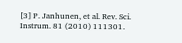[3] P. Janhunen, et al. Rev. Sci. Instrum. 81 (2010) 111301.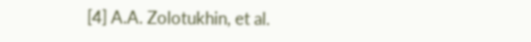[4] A.A. Zolotukhin, et al.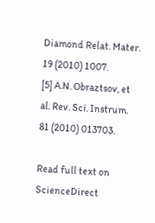Diamond Relat. Mater. 19 (2010) 1007.
[5] A.N. Obraztsov, et al. Rev. Sci. Instrum. 81 (2010) 013703.

Read full text on ScienceDirect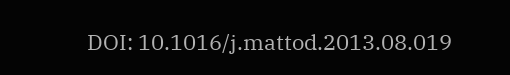DOI: 10.1016/j.mattod.2013.08.019